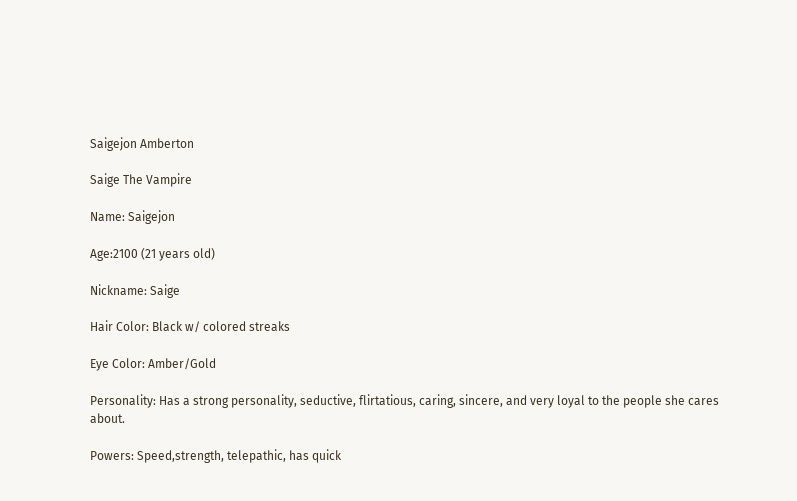Saigejon Amberton

Saige The Vampire

Name: Saigejon

Age:2100 (21 years old)

Nickname: Saige

Hair Color: Black w/ colored streaks

Eye Color: Amber/Gold

Personality: Has a strong personality, seductive, flirtatious, caring, sincere, and very loyal to the people she cares about.

Powers: Speed,strength, telepathic, has quick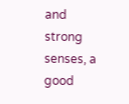and strong senses, a good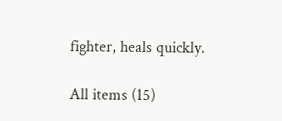fighter, heals quickly.

All items (15)